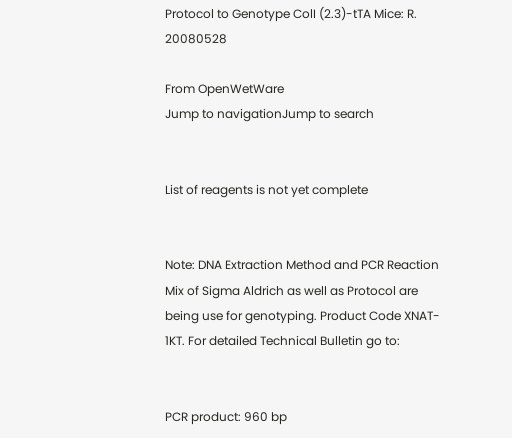Protocol to Genotype ColI (2.3)-tTA Mice: R. 20080528

From OpenWetWare
Jump to navigationJump to search


List of reagents is not yet complete


Note: DNA Extraction Method and PCR Reaction Mix of Sigma Aldrich as well as Protocol are being use for genotyping. Product Code XNAT- 1KT. For detailed Technical Bulletin go to:


PCR product: 960 bp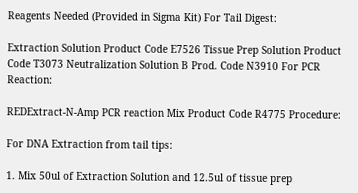Reagents Needed (Provided in Sigma Kit) For Tail Digest:

Extraction Solution Product Code E7526 Tissue Prep Solution Product Code T3073 Neutralization Solution B Prod. Code N3910 For PCR Reaction:

REDExtract-N-Amp PCR reaction Mix Product Code R4775 Procedure:

For DNA Extraction from tail tips:

1. Mix 50ul of Extraction Solution and 12.5ul of tissue prep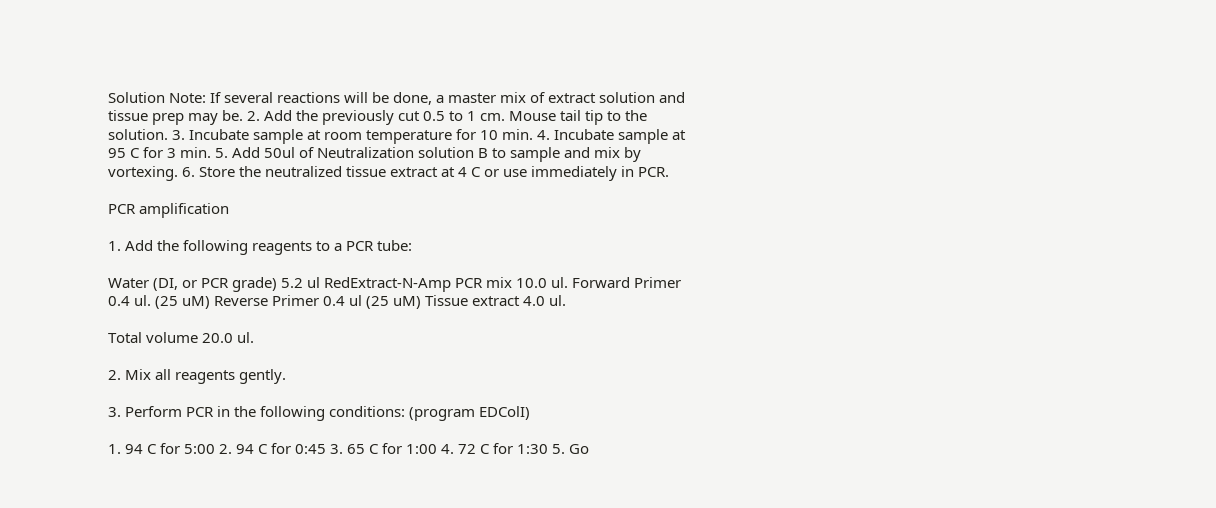Solution Note: If several reactions will be done, a master mix of extract solution and tissue prep may be. 2. Add the previously cut 0.5 to 1 cm. Mouse tail tip to the solution. 3. Incubate sample at room temperature for 10 min. 4. Incubate sample at 95 C for 3 min. 5. Add 50ul of Neutralization solution B to sample and mix by vortexing. 6. Store the neutralized tissue extract at 4 C or use immediately in PCR.

PCR amplification

1. Add the following reagents to a PCR tube:

Water (DI, or PCR grade) 5.2 ul RedExtract-N-Amp PCR mix 10.0 ul. Forward Primer 0.4 ul. (25 uM) Reverse Primer 0.4 ul (25 uM) Tissue extract 4.0 ul.

Total volume 20.0 ul.

2. Mix all reagents gently.

3. Perform PCR in the following conditions: (program EDColI)

1. 94 C for 5:00 2. 94 C for 0:45 3. 65 C for 1:00 4. 72 C for 1:30 5. Go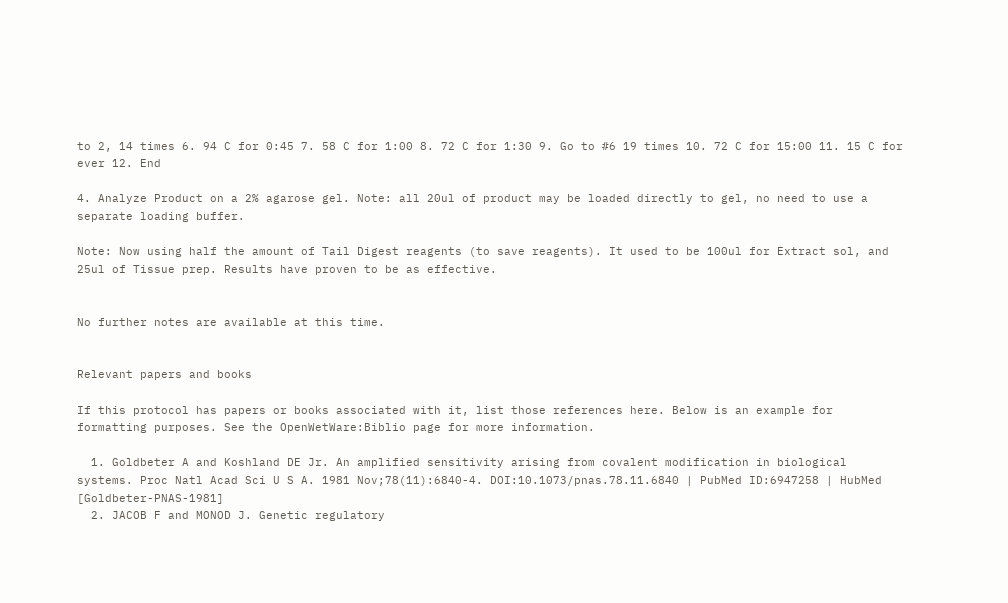to 2, 14 times 6. 94 C for 0:45 7. 58 C for 1:00 8. 72 C for 1:30 9. Go to #6 19 times 10. 72 C for 15:00 11. 15 C for ever 12. End

4. Analyze Product on a 2% agarose gel. Note: all 20ul of product may be loaded directly to gel, no need to use a separate loading buffer.

Note: Now using half the amount of Tail Digest reagents (to save reagents). It used to be 100ul for Extract sol, and 25ul of Tissue prep. Results have proven to be as effective.


No further notes are available at this time.


Relevant papers and books

If this protocol has papers or books associated with it, list those references here. Below is an example for formatting purposes. See the OpenWetWare:Biblio page for more information.

  1. Goldbeter A and Koshland DE Jr. An amplified sensitivity arising from covalent modification in biological systems. Proc Natl Acad Sci U S A. 1981 Nov;78(11):6840-4. DOI:10.1073/pnas.78.11.6840 | PubMed ID:6947258 | HubMed [Goldbeter-PNAS-1981]
  2. JACOB F and MONOD J. Genetic regulatory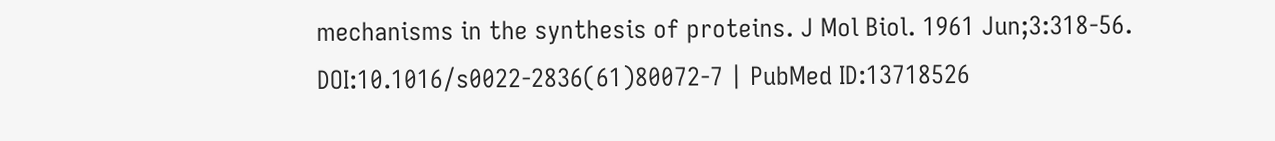mechanisms in the synthesis of proteins. J Mol Biol. 1961 Jun;3:318-56. DOI:10.1016/s0022-2836(61)80072-7 | PubMed ID:13718526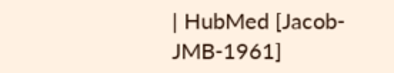| HubMed [Jacob-JMB-1961]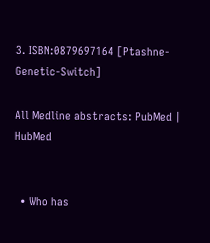3. ISBN:0879697164 [Ptashne-Genetic-Switch]

All Medline abstracts: PubMed | HubMed


  • Who has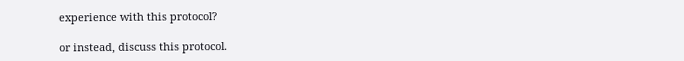experience with this protocol?

or instead, discuss this protocol.